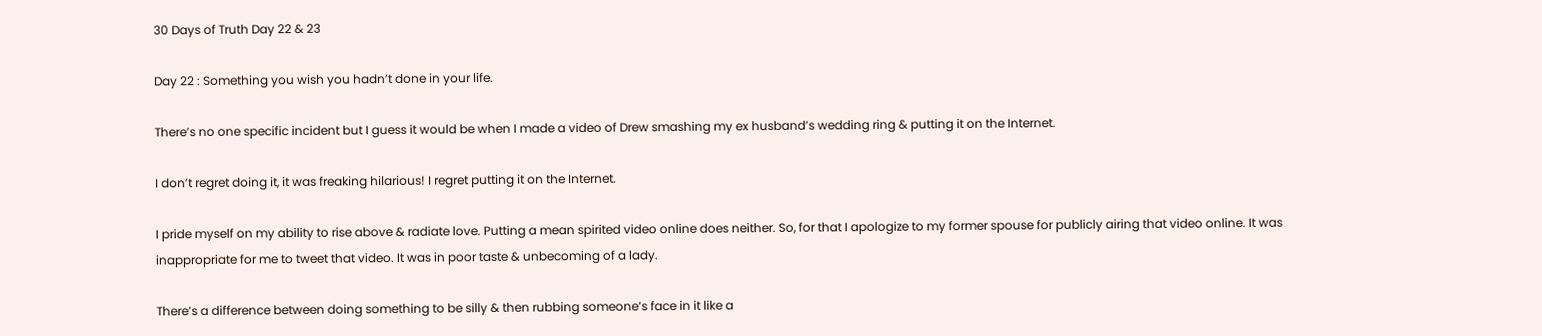30 Days of Truth Day 22 & 23

Day 22 : Something you wish you hadn’t done in your life.

There’s no one specific incident but I guess it would be when I made a video of Drew smashing my ex husband’s wedding ring & putting it on the Internet.

I don’t regret doing it, it was freaking hilarious! I regret putting it on the Internet.

I pride myself on my ability to rise above & radiate love. Putting a mean spirited video online does neither. So, for that I apologize to my former spouse for publicly airing that video online. It was inappropriate for me to tweet that video. It was in poor taste & unbecoming of a lady.

There’s a difference between doing something to be silly & then rubbing someone’s face in it like a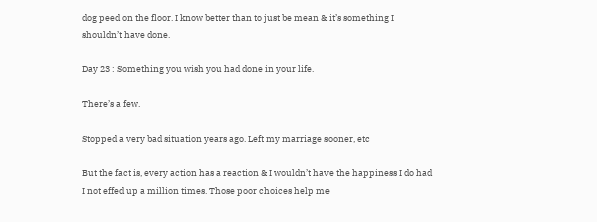dog peed on the floor. I know better than to just be mean & it’s something I shouldn’t have done.

Day 23 : Something you wish you had done in your life.

There’s a few.

Stopped a very bad situation years ago. Left my marriage sooner, etc

But the fact is, every action has a reaction & I wouldn’t have the happiness I do had I not effed up a million times. Those poor choices help me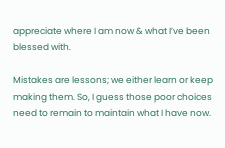appreciate where I am now & what I’ve been blessed with.

Mistakes are lessons; we either learn or keep making them. So, I guess those poor choices need to remain to maintain what I have now.